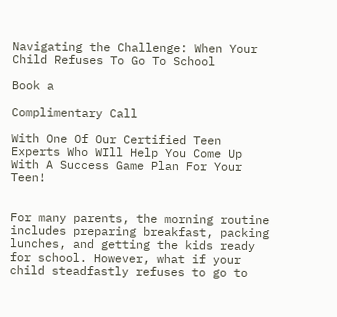Navigating the Challenge: When Your Child Refuses To Go To School

Book a

Complimentary Call

With One Of Our Certified Teen Experts Who WIll Help You Come Up With A Success Game Plan For Your Teen!


For many parents, the morning routine includes preparing breakfast, packing lunches, and getting the kids ready for school. However, what if your child steadfastly refuses to go to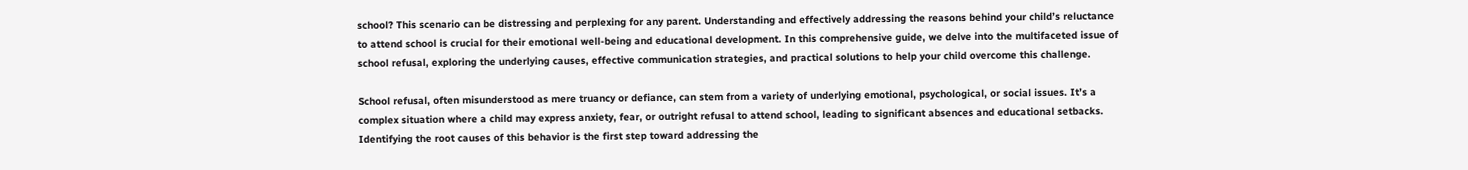school? This scenario can be distressing and perplexing for any parent. Understanding and effectively addressing the reasons behind your child’s reluctance to attend school is crucial for their emotional well-being and educational development. In this comprehensive guide, we delve into the multifaceted issue of school refusal, exploring the underlying causes, effective communication strategies, and practical solutions to help your child overcome this challenge.

School refusal, often misunderstood as mere truancy or defiance, can stem from a variety of underlying emotional, psychological, or social issues. It’s a complex situation where a child may express anxiety, fear, or outright refusal to attend school, leading to significant absences and educational setbacks. Identifying the root causes of this behavior is the first step toward addressing the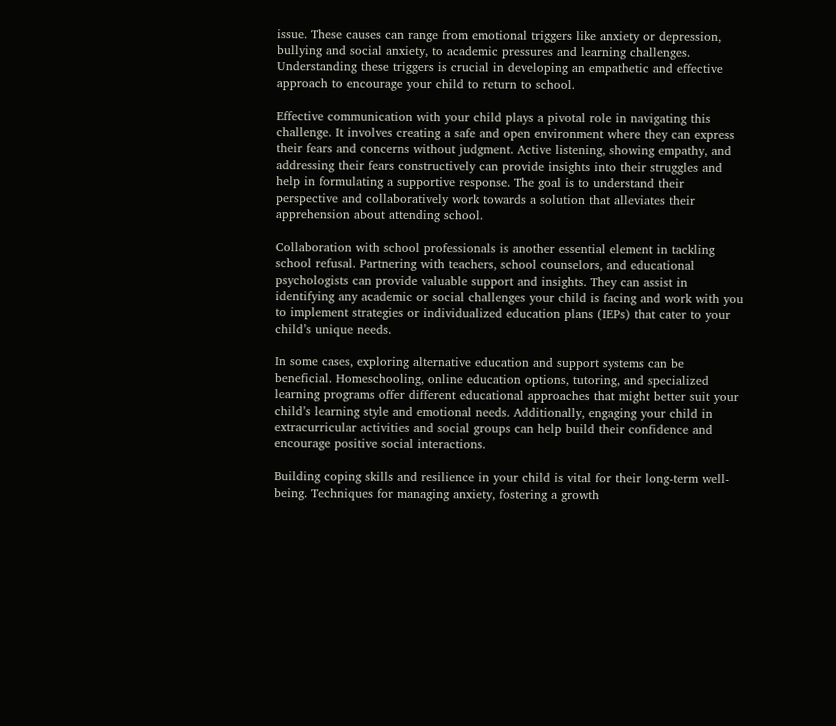issue. These causes can range from emotional triggers like anxiety or depression, bullying and social anxiety, to academic pressures and learning challenges. Understanding these triggers is crucial in developing an empathetic and effective approach to encourage your child to return to school.

Effective communication with your child plays a pivotal role in navigating this challenge. It involves creating a safe and open environment where they can express their fears and concerns without judgment. Active listening, showing empathy, and addressing their fears constructively can provide insights into their struggles and help in formulating a supportive response. The goal is to understand their perspective and collaboratively work towards a solution that alleviates their apprehension about attending school.

Collaboration with school professionals is another essential element in tackling school refusal. Partnering with teachers, school counselors, and educational psychologists can provide valuable support and insights. They can assist in identifying any academic or social challenges your child is facing and work with you to implement strategies or individualized education plans (IEPs) that cater to your child’s unique needs.

In some cases, exploring alternative education and support systems can be beneficial. Homeschooling, online education options, tutoring, and specialized learning programs offer different educational approaches that might better suit your child’s learning style and emotional needs. Additionally, engaging your child in extracurricular activities and social groups can help build their confidence and encourage positive social interactions.

Building coping skills and resilience in your child is vital for their long-term well-being. Techniques for managing anxiety, fostering a growth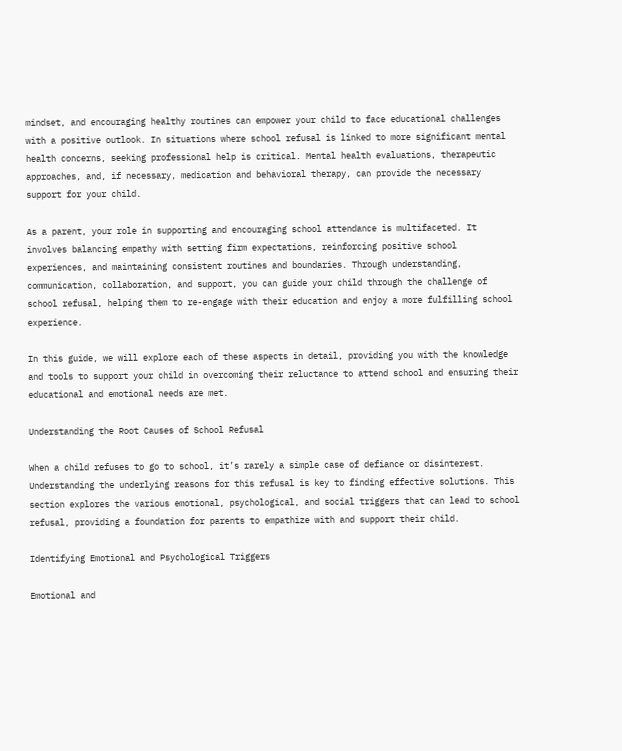mindset, and encouraging healthy routines can empower your child to face educational challenges with a positive outlook. In situations where school refusal is linked to more significant mental health concerns, seeking professional help is critical. Mental health evaluations, therapeutic approaches, and, if necessary, medication and behavioral therapy, can provide the necessary support for your child.

As a parent, your role in supporting and encouraging school attendance is multifaceted. It involves balancing empathy with setting firm expectations, reinforcing positive school experiences, and maintaining consistent routines and boundaries. Through understanding, communication, collaboration, and support, you can guide your child through the challenge of school refusal, helping them to re-engage with their education and enjoy a more fulfilling school experience.

In this guide, we will explore each of these aspects in detail, providing you with the knowledge and tools to support your child in overcoming their reluctance to attend school and ensuring their educational and emotional needs are met.

Understanding the Root Causes of School Refusal

When a child refuses to go to school, it’s rarely a simple case of defiance or disinterest. Understanding the underlying reasons for this refusal is key to finding effective solutions. This section explores the various emotional, psychological, and social triggers that can lead to school refusal, providing a foundation for parents to empathize with and support their child.

Identifying Emotional and Psychological Triggers

Emotional and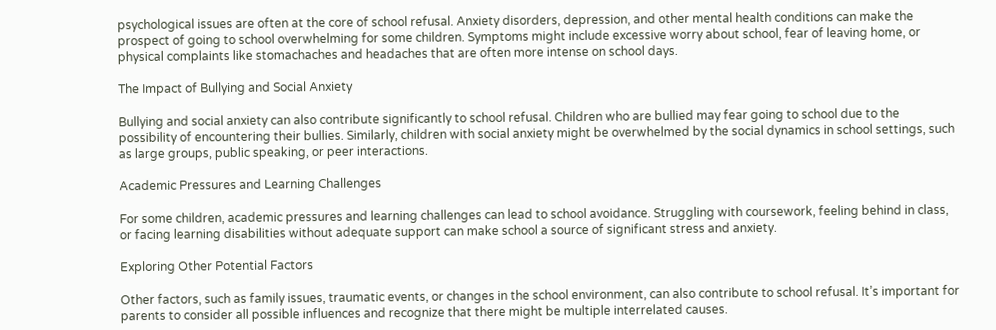psychological issues are often at the core of school refusal. Anxiety disorders, depression, and other mental health conditions can make the prospect of going to school overwhelming for some children. Symptoms might include excessive worry about school, fear of leaving home, or physical complaints like stomachaches and headaches that are often more intense on school days.

The Impact of Bullying and Social Anxiety

Bullying and social anxiety can also contribute significantly to school refusal. Children who are bullied may fear going to school due to the possibility of encountering their bullies. Similarly, children with social anxiety might be overwhelmed by the social dynamics in school settings, such as large groups, public speaking, or peer interactions.

Academic Pressures and Learning Challenges

For some children, academic pressures and learning challenges can lead to school avoidance. Struggling with coursework, feeling behind in class, or facing learning disabilities without adequate support can make school a source of significant stress and anxiety.

Exploring Other Potential Factors

Other factors, such as family issues, traumatic events, or changes in the school environment, can also contribute to school refusal. It’s important for parents to consider all possible influences and recognize that there might be multiple interrelated causes.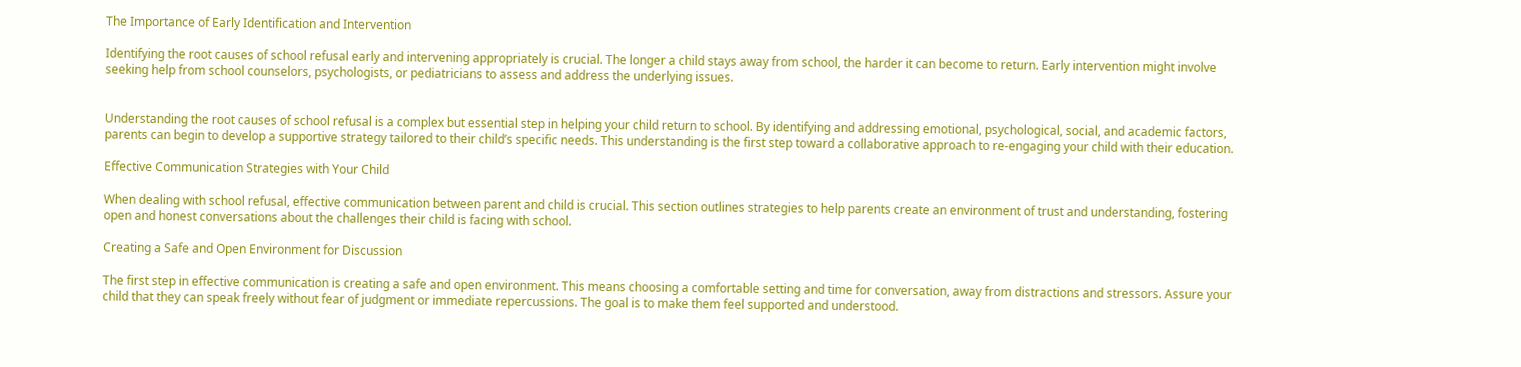The Importance of Early Identification and Intervention

Identifying the root causes of school refusal early and intervening appropriately is crucial. The longer a child stays away from school, the harder it can become to return. Early intervention might involve seeking help from school counselors, psychologists, or pediatricians to assess and address the underlying issues.


Understanding the root causes of school refusal is a complex but essential step in helping your child return to school. By identifying and addressing emotional, psychological, social, and academic factors, parents can begin to develop a supportive strategy tailored to their child’s specific needs. This understanding is the first step toward a collaborative approach to re-engaging your child with their education.

Effective Communication Strategies with Your Child

When dealing with school refusal, effective communication between parent and child is crucial. This section outlines strategies to help parents create an environment of trust and understanding, fostering open and honest conversations about the challenges their child is facing with school.

Creating a Safe and Open Environment for Discussion

The first step in effective communication is creating a safe and open environment. This means choosing a comfortable setting and time for conversation, away from distractions and stressors. Assure your child that they can speak freely without fear of judgment or immediate repercussions. The goal is to make them feel supported and understood.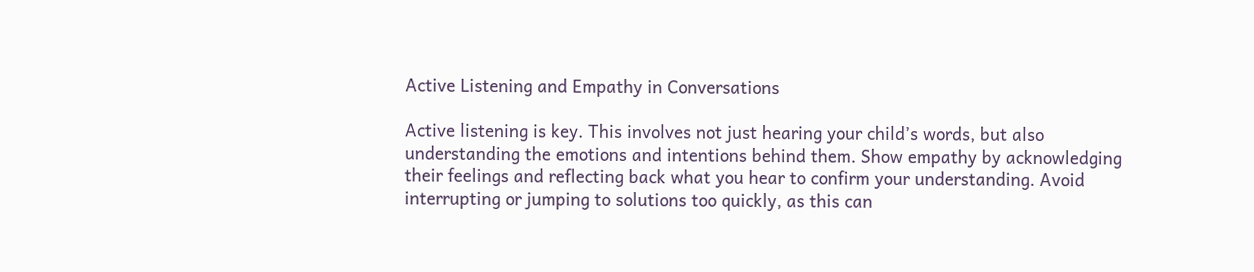Active Listening and Empathy in Conversations

Active listening is key. This involves not just hearing your child’s words, but also understanding the emotions and intentions behind them. Show empathy by acknowledging their feelings and reflecting back what you hear to confirm your understanding. Avoid interrupting or jumping to solutions too quickly, as this can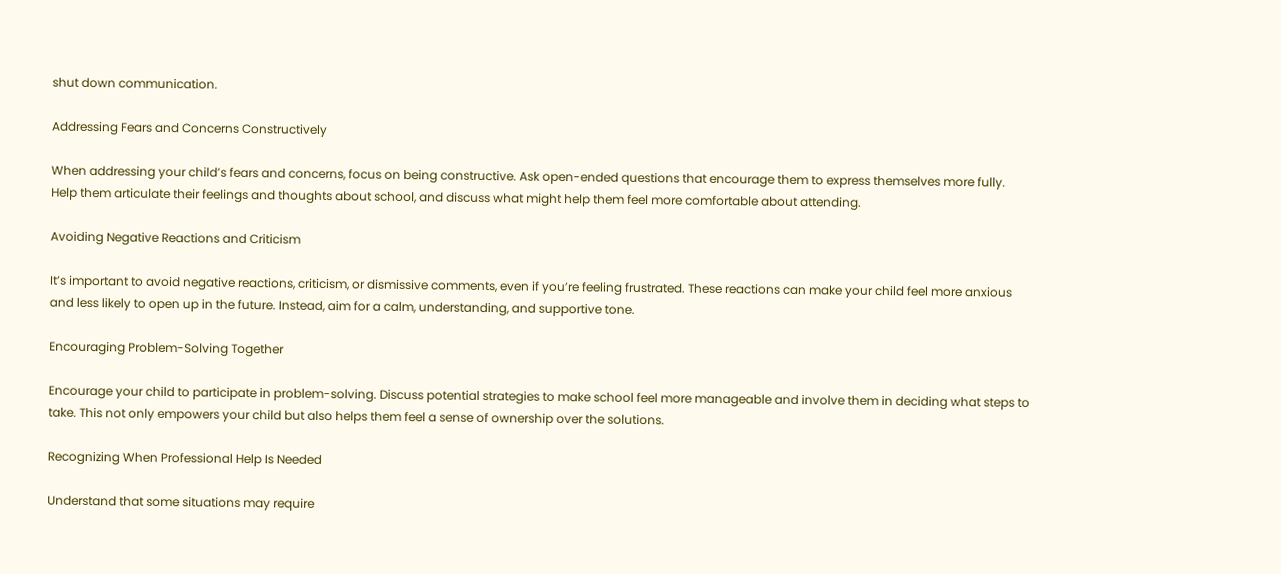shut down communication.

Addressing Fears and Concerns Constructively

When addressing your child’s fears and concerns, focus on being constructive. Ask open-ended questions that encourage them to express themselves more fully. Help them articulate their feelings and thoughts about school, and discuss what might help them feel more comfortable about attending.

Avoiding Negative Reactions and Criticism

It’s important to avoid negative reactions, criticism, or dismissive comments, even if you’re feeling frustrated. These reactions can make your child feel more anxious and less likely to open up in the future. Instead, aim for a calm, understanding, and supportive tone.

Encouraging Problem-Solving Together

Encourage your child to participate in problem-solving. Discuss potential strategies to make school feel more manageable and involve them in deciding what steps to take. This not only empowers your child but also helps them feel a sense of ownership over the solutions.

Recognizing When Professional Help Is Needed

Understand that some situations may require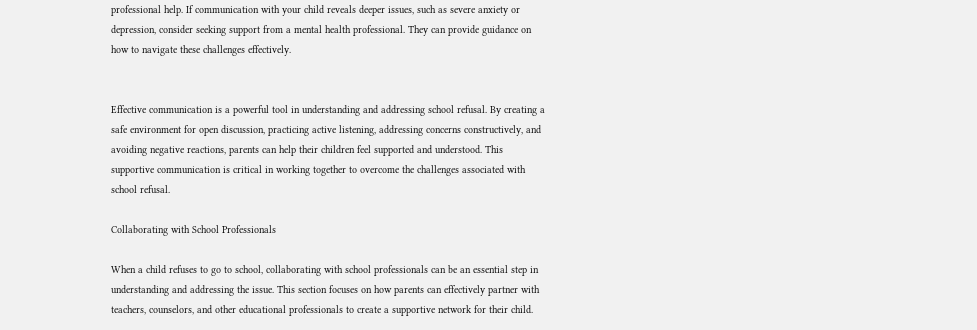professional help. If communication with your child reveals deeper issues, such as severe anxiety or depression, consider seeking support from a mental health professional. They can provide guidance on how to navigate these challenges effectively.


Effective communication is a powerful tool in understanding and addressing school refusal. By creating a safe environment for open discussion, practicing active listening, addressing concerns constructively, and avoiding negative reactions, parents can help their children feel supported and understood. This supportive communication is critical in working together to overcome the challenges associated with school refusal.

Collaborating with School Professionals

When a child refuses to go to school, collaborating with school professionals can be an essential step in understanding and addressing the issue. This section focuses on how parents can effectively partner with teachers, counselors, and other educational professionals to create a supportive network for their child.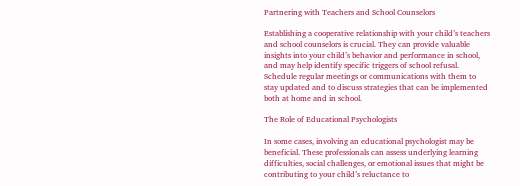Partnering with Teachers and School Counselors

Establishing a cooperative relationship with your child’s teachers and school counselors is crucial. They can provide valuable insights into your child’s behavior and performance in school, and may help identify specific triggers of school refusal. Schedule regular meetings or communications with them to stay updated and to discuss strategies that can be implemented both at home and in school.

The Role of Educational Psychologists

In some cases, involving an educational psychologist may be beneficial. These professionals can assess underlying learning difficulties, social challenges, or emotional issues that might be contributing to your child’s reluctance to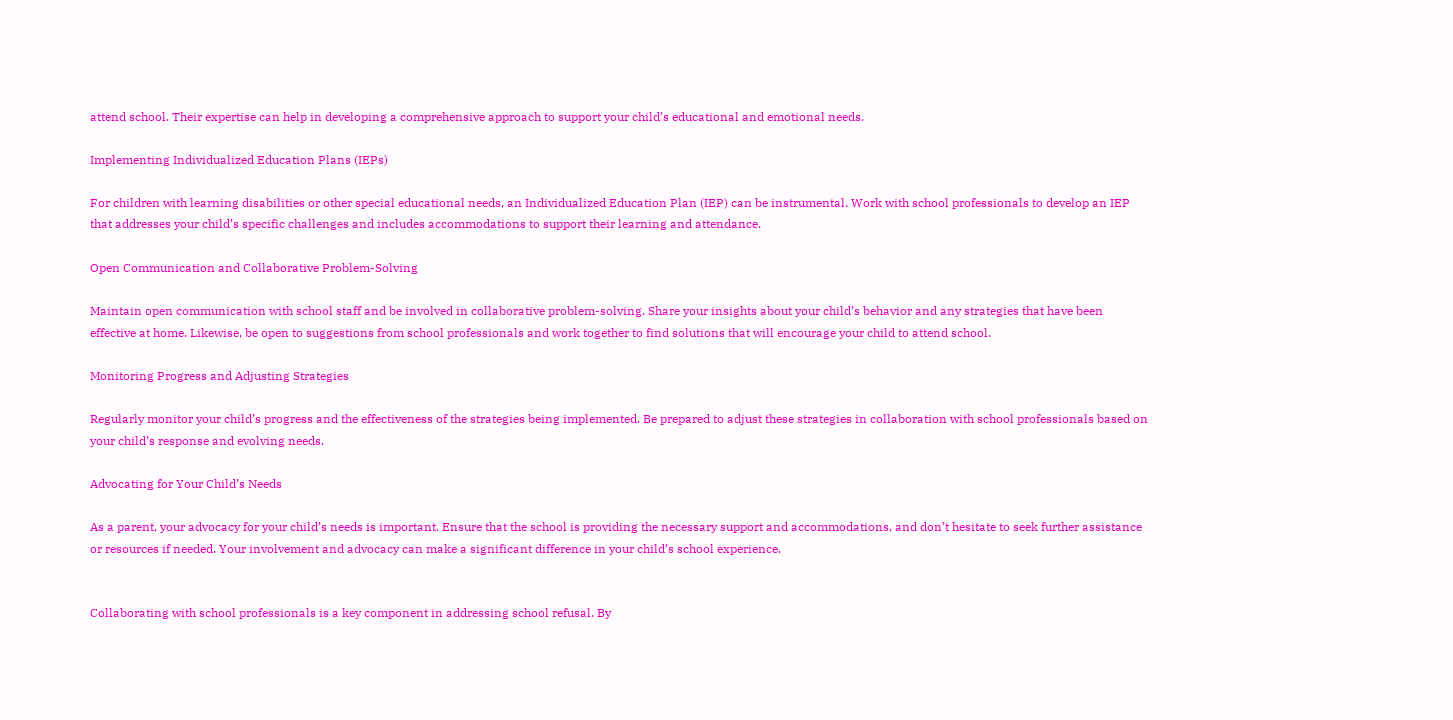attend school. Their expertise can help in developing a comprehensive approach to support your child’s educational and emotional needs.

Implementing Individualized Education Plans (IEPs)

For children with learning disabilities or other special educational needs, an Individualized Education Plan (IEP) can be instrumental. Work with school professionals to develop an IEP that addresses your child’s specific challenges and includes accommodations to support their learning and attendance.

Open Communication and Collaborative Problem-Solving

Maintain open communication with school staff and be involved in collaborative problem-solving. Share your insights about your child’s behavior and any strategies that have been effective at home. Likewise, be open to suggestions from school professionals and work together to find solutions that will encourage your child to attend school.

Monitoring Progress and Adjusting Strategies

Regularly monitor your child’s progress and the effectiveness of the strategies being implemented. Be prepared to adjust these strategies in collaboration with school professionals based on your child’s response and evolving needs.

Advocating for Your Child’s Needs

As a parent, your advocacy for your child’s needs is important. Ensure that the school is providing the necessary support and accommodations, and don’t hesitate to seek further assistance or resources if needed. Your involvement and advocacy can make a significant difference in your child’s school experience.


Collaborating with school professionals is a key component in addressing school refusal. By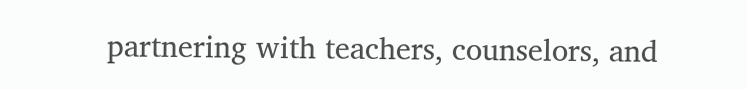partnering with teachers, counselors, and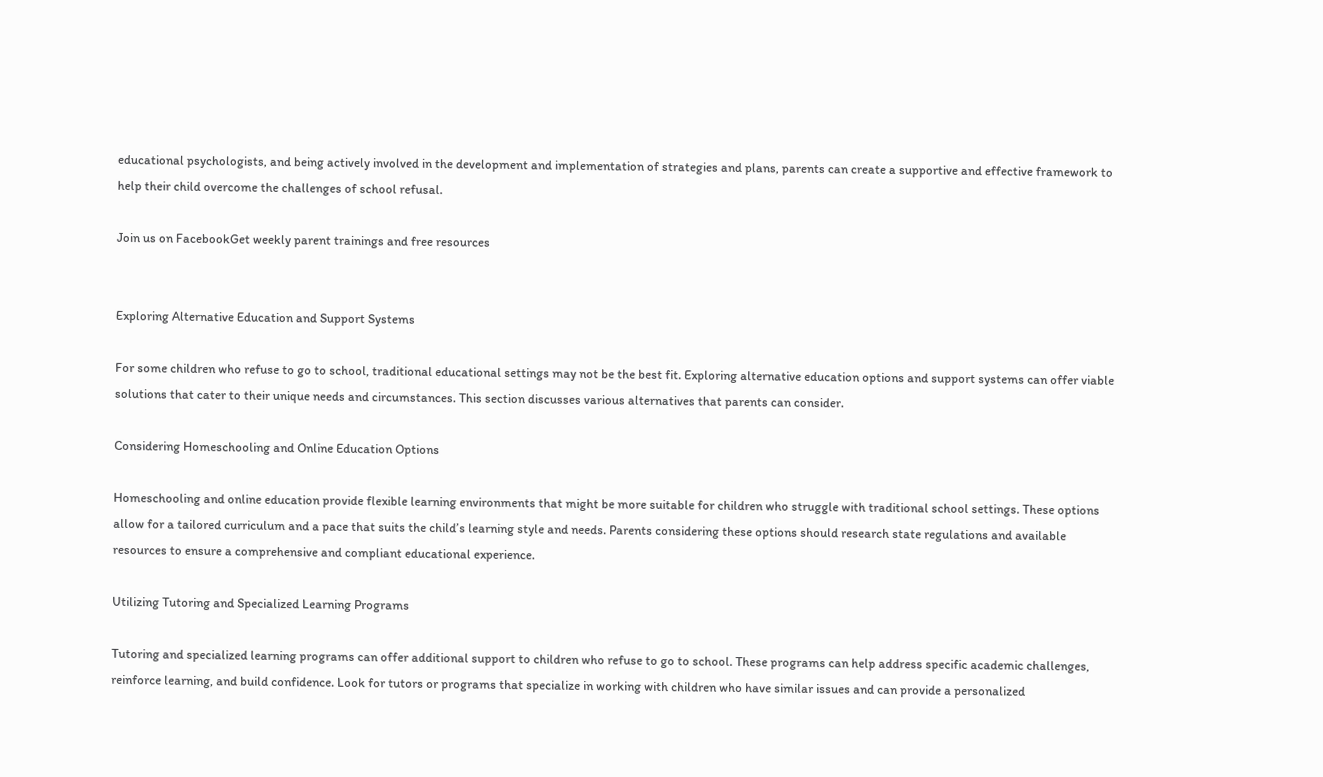educational psychologists, and being actively involved in the development and implementation of strategies and plans, parents can create a supportive and effective framework to help their child overcome the challenges of school refusal.

Join us on FacebookGet weekly parent trainings and free resources


Exploring Alternative Education and Support Systems

For some children who refuse to go to school, traditional educational settings may not be the best fit. Exploring alternative education options and support systems can offer viable solutions that cater to their unique needs and circumstances. This section discusses various alternatives that parents can consider.

Considering Homeschooling and Online Education Options

Homeschooling and online education provide flexible learning environments that might be more suitable for children who struggle with traditional school settings. These options allow for a tailored curriculum and a pace that suits the child’s learning style and needs. Parents considering these options should research state regulations and available resources to ensure a comprehensive and compliant educational experience.

Utilizing Tutoring and Specialized Learning Programs

Tutoring and specialized learning programs can offer additional support to children who refuse to go to school. These programs can help address specific academic challenges, reinforce learning, and build confidence. Look for tutors or programs that specialize in working with children who have similar issues and can provide a personalized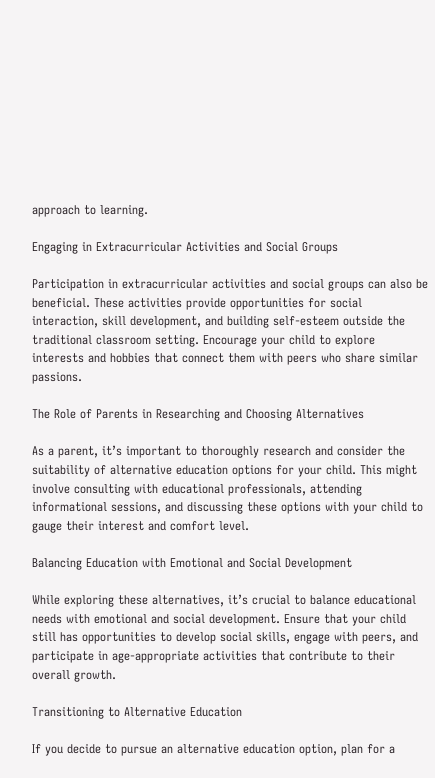approach to learning.

Engaging in Extracurricular Activities and Social Groups

Participation in extracurricular activities and social groups can also be beneficial. These activities provide opportunities for social interaction, skill development, and building self-esteem outside the traditional classroom setting. Encourage your child to explore interests and hobbies that connect them with peers who share similar passions.

The Role of Parents in Researching and Choosing Alternatives

As a parent, it’s important to thoroughly research and consider the suitability of alternative education options for your child. This might involve consulting with educational professionals, attending informational sessions, and discussing these options with your child to gauge their interest and comfort level.

Balancing Education with Emotional and Social Development

While exploring these alternatives, it’s crucial to balance educational needs with emotional and social development. Ensure that your child still has opportunities to develop social skills, engage with peers, and participate in age-appropriate activities that contribute to their overall growth.

Transitioning to Alternative Education

If you decide to pursue an alternative education option, plan for a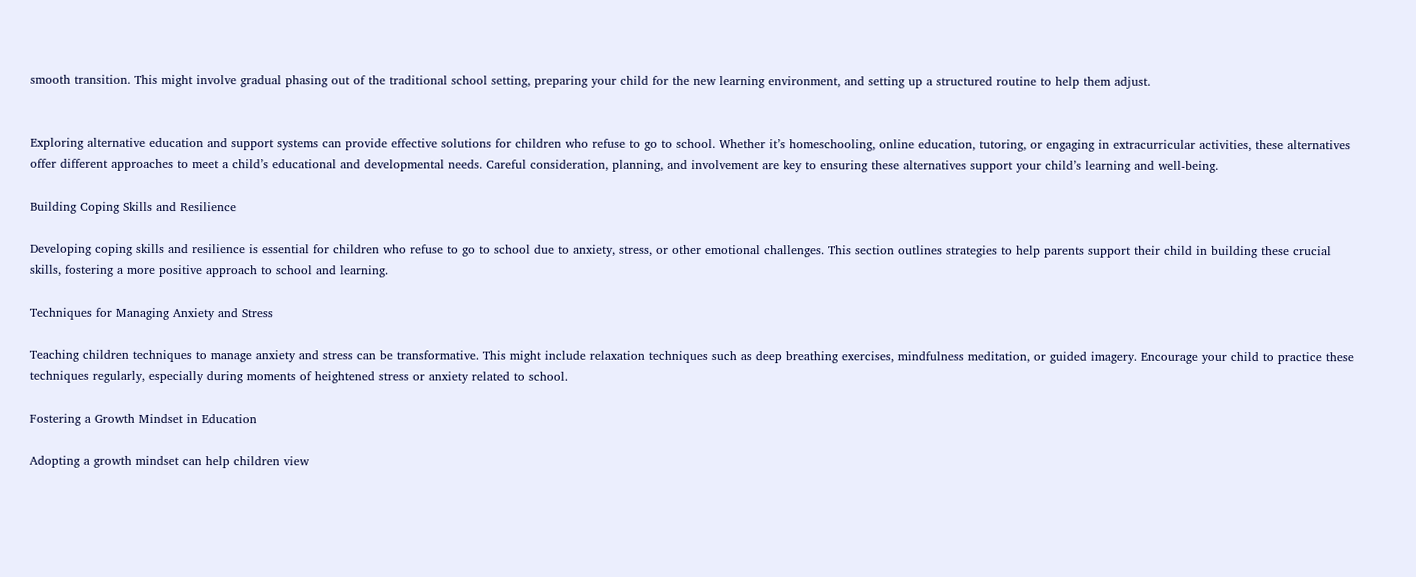smooth transition. This might involve gradual phasing out of the traditional school setting, preparing your child for the new learning environment, and setting up a structured routine to help them adjust.


Exploring alternative education and support systems can provide effective solutions for children who refuse to go to school. Whether it’s homeschooling, online education, tutoring, or engaging in extracurricular activities, these alternatives offer different approaches to meet a child’s educational and developmental needs. Careful consideration, planning, and involvement are key to ensuring these alternatives support your child’s learning and well-being.

Building Coping Skills and Resilience

Developing coping skills and resilience is essential for children who refuse to go to school due to anxiety, stress, or other emotional challenges. This section outlines strategies to help parents support their child in building these crucial skills, fostering a more positive approach to school and learning.

Techniques for Managing Anxiety and Stress

Teaching children techniques to manage anxiety and stress can be transformative. This might include relaxation techniques such as deep breathing exercises, mindfulness meditation, or guided imagery. Encourage your child to practice these techniques regularly, especially during moments of heightened stress or anxiety related to school.

Fostering a Growth Mindset in Education

Adopting a growth mindset can help children view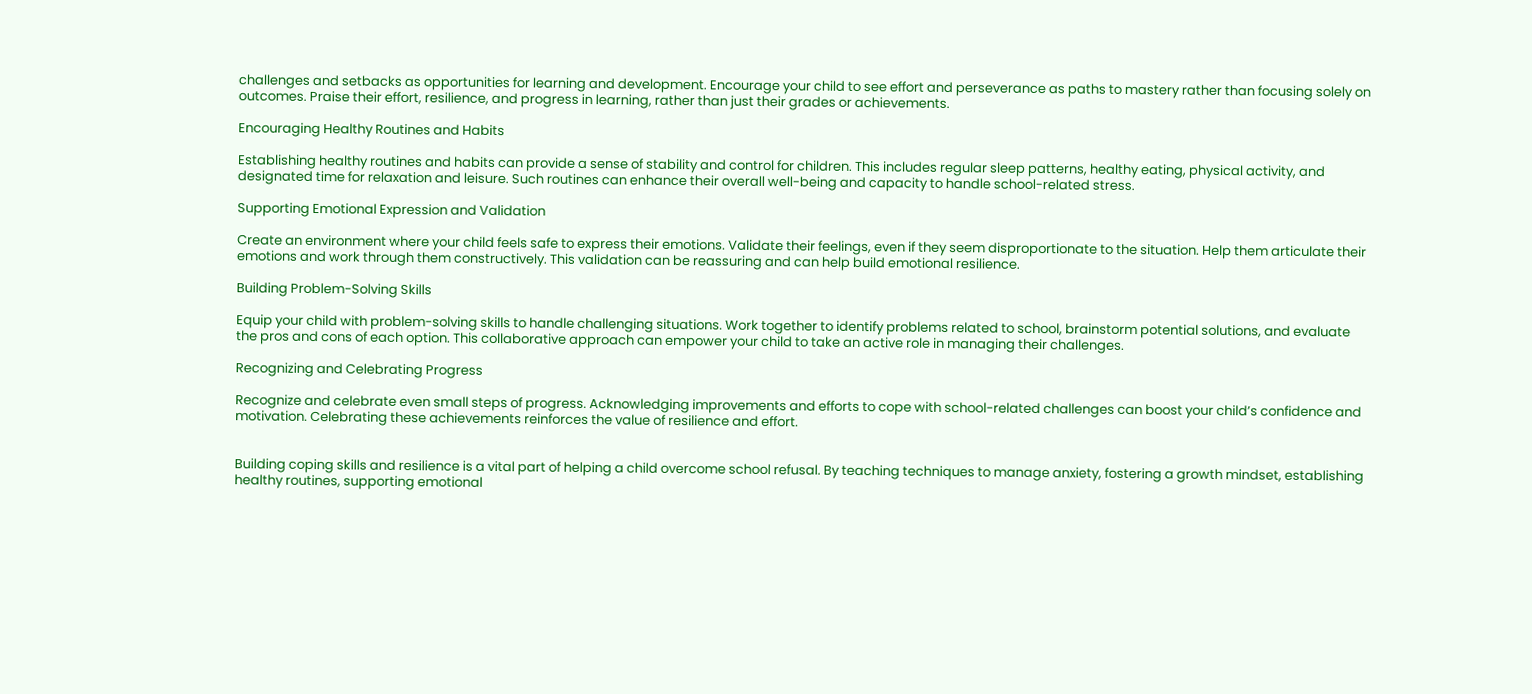challenges and setbacks as opportunities for learning and development. Encourage your child to see effort and perseverance as paths to mastery rather than focusing solely on outcomes. Praise their effort, resilience, and progress in learning, rather than just their grades or achievements.

Encouraging Healthy Routines and Habits

Establishing healthy routines and habits can provide a sense of stability and control for children. This includes regular sleep patterns, healthy eating, physical activity, and designated time for relaxation and leisure. Such routines can enhance their overall well-being and capacity to handle school-related stress.

Supporting Emotional Expression and Validation

Create an environment where your child feels safe to express their emotions. Validate their feelings, even if they seem disproportionate to the situation. Help them articulate their emotions and work through them constructively. This validation can be reassuring and can help build emotional resilience.

Building Problem-Solving Skills

Equip your child with problem-solving skills to handle challenging situations. Work together to identify problems related to school, brainstorm potential solutions, and evaluate the pros and cons of each option. This collaborative approach can empower your child to take an active role in managing their challenges.

Recognizing and Celebrating Progress

Recognize and celebrate even small steps of progress. Acknowledging improvements and efforts to cope with school-related challenges can boost your child’s confidence and motivation. Celebrating these achievements reinforces the value of resilience and effort.


Building coping skills and resilience is a vital part of helping a child overcome school refusal. By teaching techniques to manage anxiety, fostering a growth mindset, establishing healthy routines, supporting emotional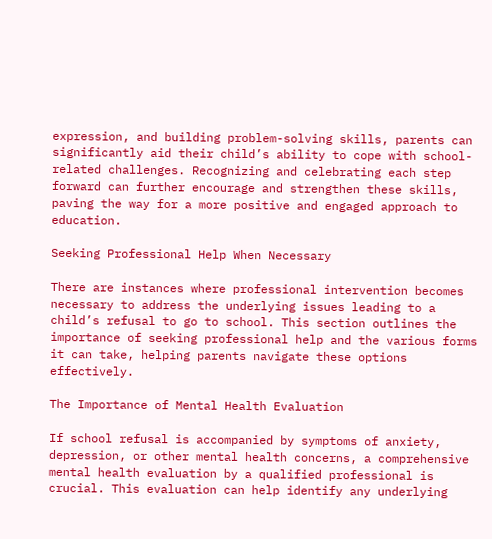expression, and building problem-solving skills, parents can significantly aid their child’s ability to cope with school-related challenges. Recognizing and celebrating each step forward can further encourage and strengthen these skills, paving the way for a more positive and engaged approach to education.

Seeking Professional Help When Necessary

There are instances where professional intervention becomes necessary to address the underlying issues leading to a child’s refusal to go to school. This section outlines the importance of seeking professional help and the various forms it can take, helping parents navigate these options effectively.

The Importance of Mental Health Evaluation

If school refusal is accompanied by symptoms of anxiety, depression, or other mental health concerns, a comprehensive mental health evaluation by a qualified professional is crucial. This evaluation can help identify any underlying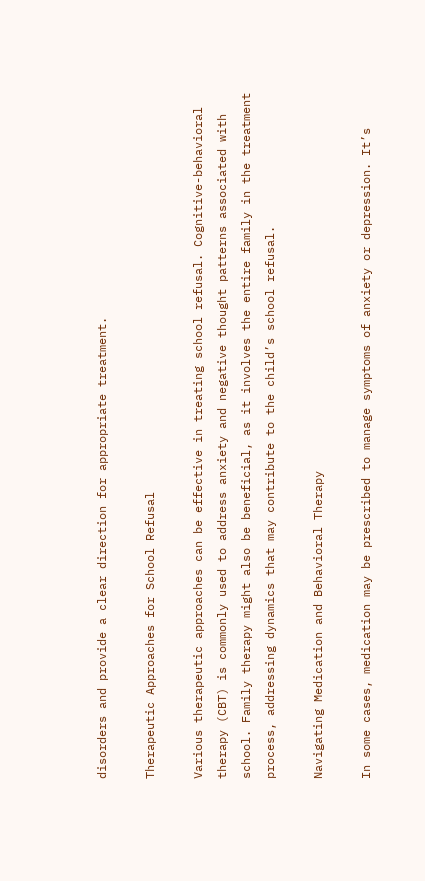disorders and provide a clear direction for appropriate treatment.

Therapeutic Approaches for School Refusal

Various therapeutic approaches can be effective in treating school refusal. Cognitive-behavioral therapy (CBT) is commonly used to address anxiety and negative thought patterns associated with school. Family therapy might also be beneficial, as it involves the entire family in the treatment process, addressing dynamics that may contribute to the child’s school refusal.

Navigating Medication and Behavioral Therapy

In some cases, medication may be prescribed to manage symptoms of anxiety or depression. It’s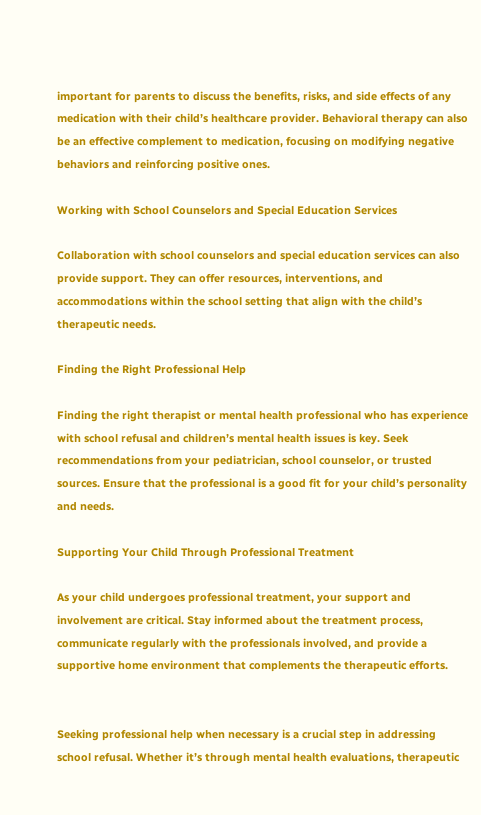important for parents to discuss the benefits, risks, and side effects of any medication with their child’s healthcare provider. Behavioral therapy can also be an effective complement to medication, focusing on modifying negative behaviors and reinforcing positive ones.

Working with School Counselors and Special Education Services

Collaboration with school counselors and special education services can also provide support. They can offer resources, interventions, and accommodations within the school setting that align with the child’s therapeutic needs.

Finding the Right Professional Help

Finding the right therapist or mental health professional who has experience with school refusal and children’s mental health issues is key. Seek recommendations from your pediatrician, school counselor, or trusted sources. Ensure that the professional is a good fit for your child’s personality and needs.

Supporting Your Child Through Professional Treatment

As your child undergoes professional treatment, your support and involvement are critical. Stay informed about the treatment process, communicate regularly with the professionals involved, and provide a supportive home environment that complements the therapeutic efforts.


Seeking professional help when necessary is a crucial step in addressing school refusal. Whether it’s through mental health evaluations, therapeutic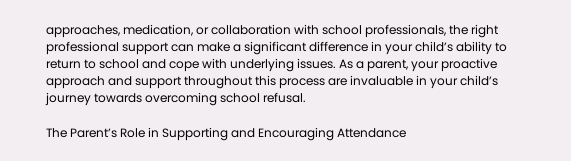approaches, medication, or collaboration with school professionals, the right professional support can make a significant difference in your child’s ability to return to school and cope with underlying issues. As a parent, your proactive approach and support throughout this process are invaluable in your child’s journey towards overcoming school refusal.

The Parent’s Role in Supporting and Encouraging Attendance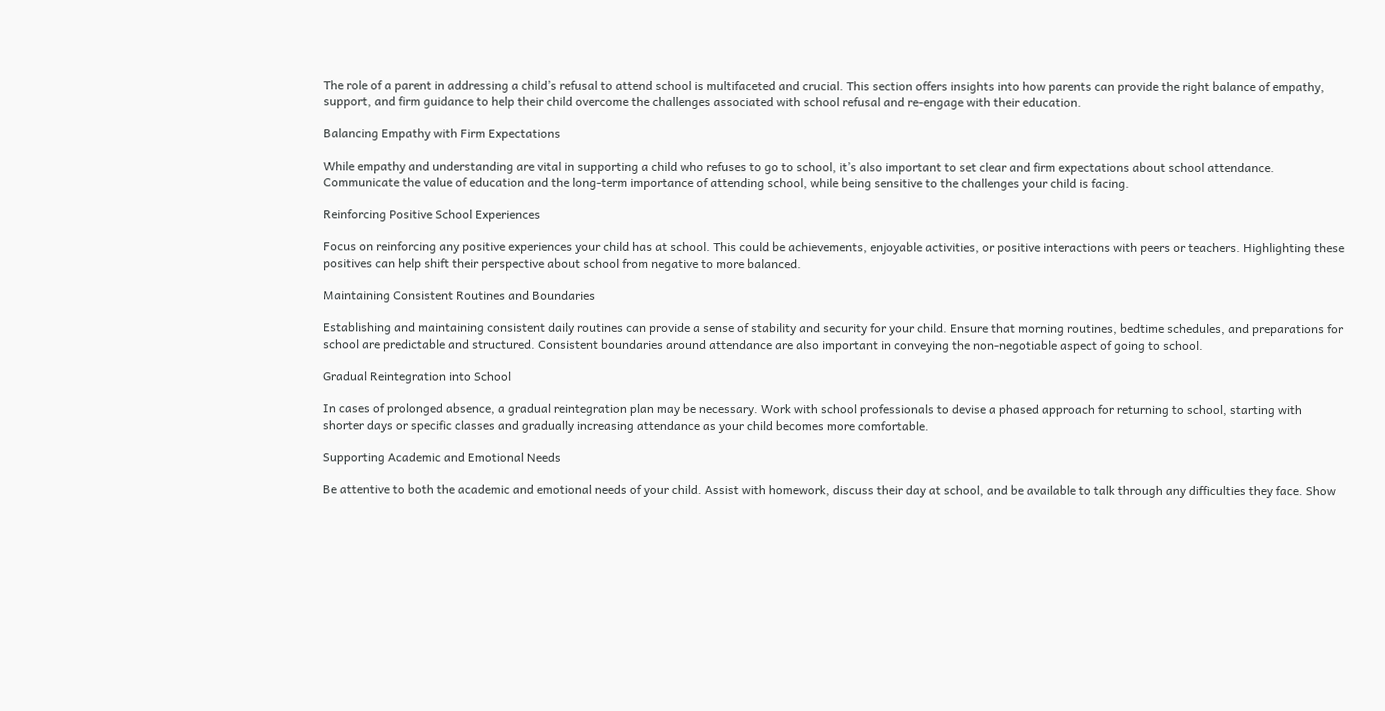The role of a parent in addressing a child’s refusal to attend school is multifaceted and crucial. This section offers insights into how parents can provide the right balance of empathy, support, and firm guidance to help their child overcome the challenges associated with school refusal and re-engage with their education.

Balancing Empathy with Firm Expectations

While empathy and understanding are vital in supporting a child who refuses to go to school, it’s also important to set clear and firm expectations about school attendance. Communicate the value of education and the long-term importance of attending school, while being sensitive to the challenges your child is facing.

Reinforcing Positive School Experiences

Focus on reinforcing any positive experiences your child has at school. This could be achievements, enjoyable activities, or positive interactions with peers or teachers. Highlighting these positives can help shift their perspective about school from negative to more balanced.

Maintaining Consistent Routines and Boundaries

Establishing and maintaining consistent daily routines can provide a sense of stability and security for your child. Ensure that morning routines, bedtime schedules, and preparations for school are predictable and structured. Consistent boundaries around attendance are also important in conveying the non-negotiable aspect of going to school.

Gradual Reintegration into School

In cases of prolonged absence, a gradual reintegration plan may be necessary. Work with school professionals to devise a phased approach for returning to school, starting with shorter days or specific classes and gradually increasing attendance as your child becomes more comfortable.

Supporting Academic and Emotional Needs

Be attentive to both the academic and emotional needs of your child. Assist with homework, discuss their day at school, and be available to talk through any difficulties they face. Show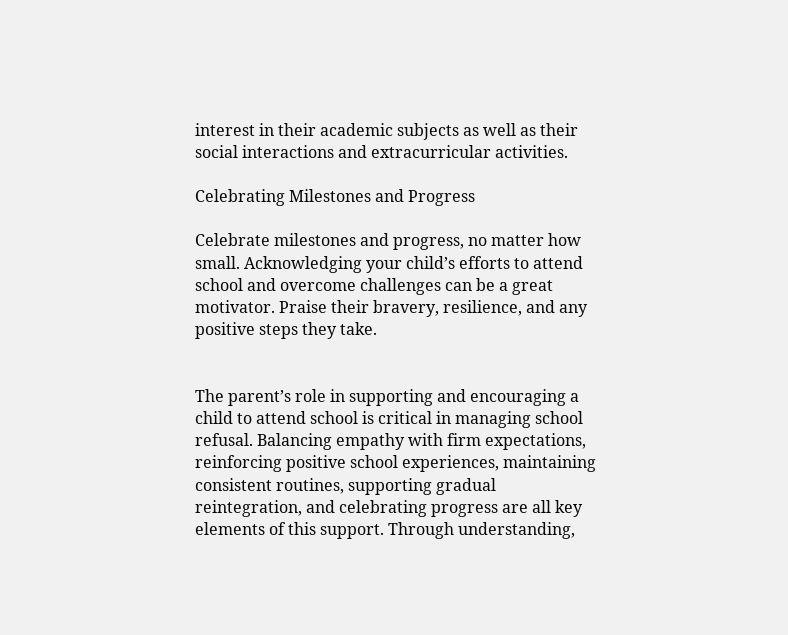interest in their academic subjects as well as their social interactions and extracurricular activities.

Celebrating Milestones and Progress

Celebrate milestones and progress, no matter how small. Acknowledging your child’s efforts to attend school and overcome challenges can be a great motivator. Praise their bravery, resilience, and any positive steps they take.


The parent’s role in supporting and encouraging a child to attend school is critical in managing school refusal. Balancing empathy with firm expectations, reinforcing positive school experiences, maintaining consistent routines, supporting gradual reintegration, and celebrating progress are all key elements of this support. Through understanding,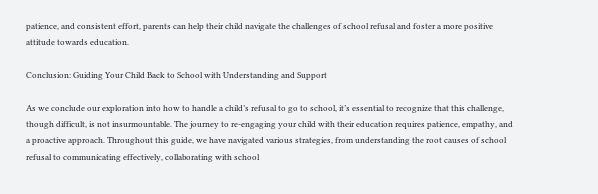patience, and consistent effort, parents can help their child navigate the challenges of school refusal and foster a more positive attitude towards education.

Conclusion: Guiding Your Child Back to School with Understanding and Support

As we conclude our exploration into how to handle a child’s refusal to go to school, it’s essential to recognize that this challenge, though difficult, is not insurmountable. The journey to re-engaging your child with their education requires patience, empathy, and a proactive approach. Throughout this guide, we have navigated various strategies, from understanding the root causes of school refusal to communicating effectively, collaborating with school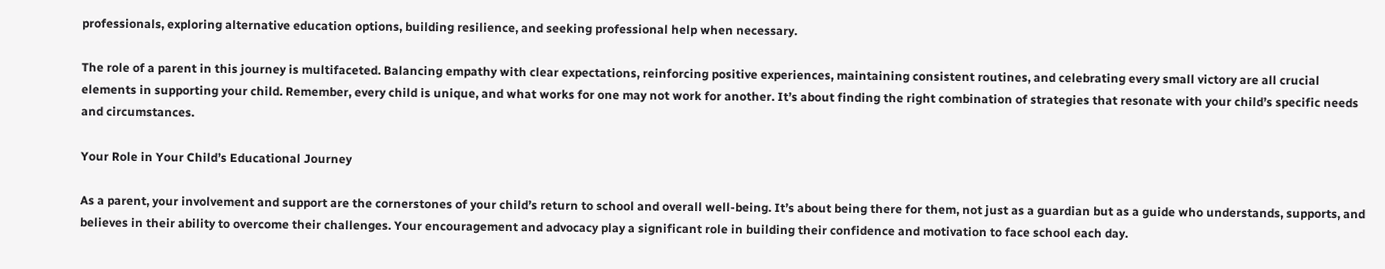professionals, exploring alternative education options, building resilience, and seeking professional help when necessary.

The role of a parent in this journey is multifaceted. Balancing empathy with clear expectations, reinforcing positive experiences, maintaining consistent routines, and celebrating every small victory are all crucial elements in supporting your child. Remember, every child is unique, and what works for one may not work for another. It’s about finding the right combination of strategies that resonate with your child’s specific needs and circumstances.

Your Role in Your Child’s Educational Journey

As a parent, your involvement and support are the cornerstones of your child’s return to school and overall well-being. It’s about being there for them, not just as a guardian but as a guide who understands, supports, and believes in their ability to overcome their challenges. Your encouragement and advocacy play a significant role in building their confidence and motivation to face school each day.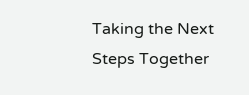Taking the Next Steps Together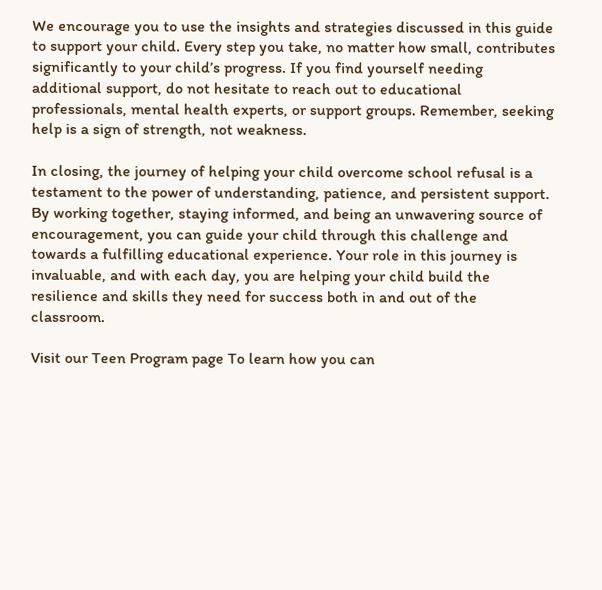We encourage you to use the insights and strategies discussed in this guide to support your child. Every step you take, no matter how small, contributes significantly to your child’s progress. If you find yourself needing additional support, do not hesitate to reach out to educational professionals, mental health experts, or support groups. Remember, seeking help is a sign of strength, not weakness.

In closing, the journey of helping your child overcome school refusal is a testament to the power of understanding, patience, and persistent support. By working together, staying informed, and being an unwavering source of encouragement, you can guide your child through this challenge and towards a fulfilling educational experience. Your role in this journey is invaluable, and with each day, you are helping your child build the resilience and skills they need for success both in and out of the classroom.

Visit our Teen Program page To learn how you can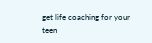get life coaching for your teen